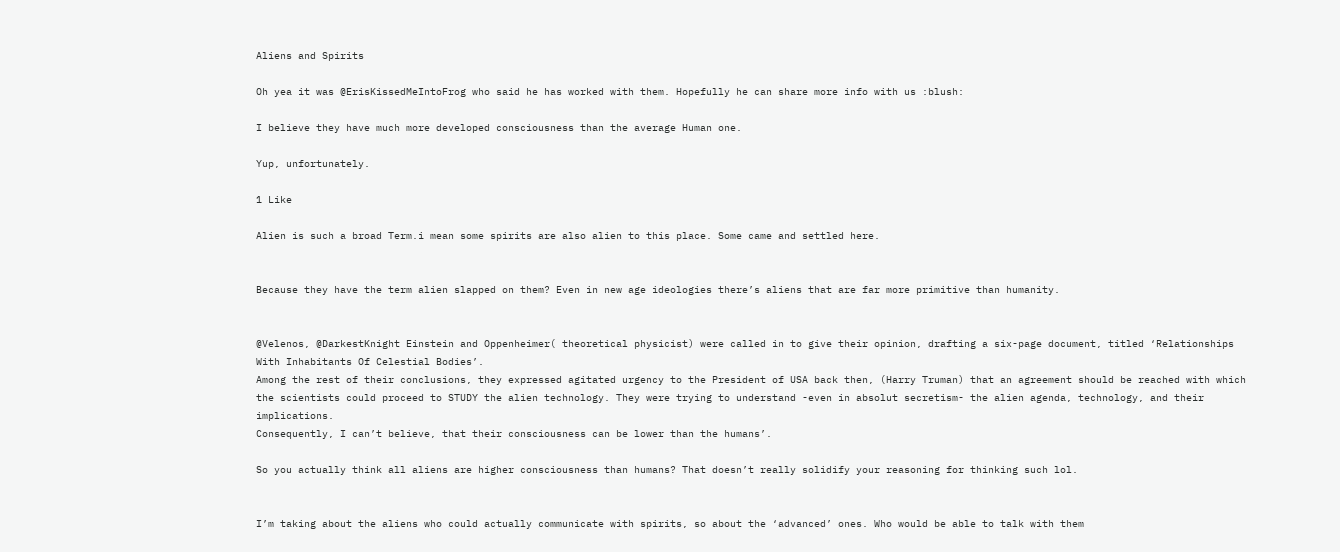Aliens and Spirits

Oh yea it was @ErisKissedMeIntoFrog who said he has worked with them. Hopefully he can share more info with us :blush:

I believe they have much more developed consciousness than the average Human one.

Yup, unfortunately.

1 Like

Alien is such a broad Term.i mean some spirits are also alien to this place. Some came and settled here.


Because they have the term alien slapped on them? Even in new age ideologies there’s aliens that are far more primitive than humanity.


@Velenos, @DarkestKnight Einstein and Oppenheimer( theoretical physicist) were called in to give their opinion, drafting a six-page document, titled ‘Relationships With Inhabitants Of Celestial Bodies’.
Among the rest of their conclusions, they expressed agitated urgency to the President of USA back then, (Harry Truman) that an agreement should be reached with which the scientists could proceed to STUDY the alien technology. They were trying to understand -even in absolut secretism- the alien agenda, technology, and their implications.
Consequently, I can’t believe, that their consciousness can be lower than the humans’.

So you actually think all aliens are higher consciousness than humans? That doesn’t really solidify your reasoning for thinking such lol.


I’m taking about the aliens who could actually communicate with spirits, so about the ‘advanced’ ones. Who would be able to talk with them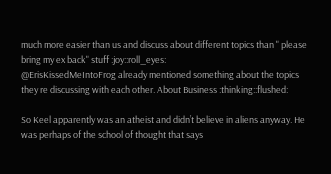much more easier than us and discuss about different topics than " please bring my ex back" stuff :joy::roll_eyes:
@ErisKissedMeIntoFrog already mentioned something about the topics they re discussing with each other. About Business :thinking::flushed:

So Keel apparently was an atheist and didn’t believe in aliens anyway. He was perhaps of the school of thought that says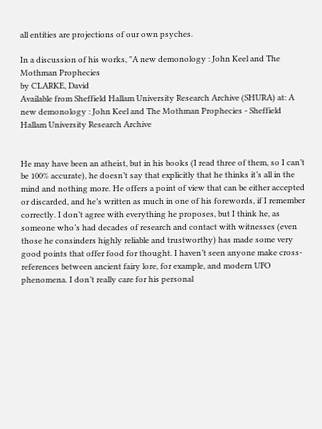all entities are projections of our own psyches.

In a discussion of his works, "A new demonology : John Keel and The Mothman Prophecies
by CLARKE, David
Available from Sheffield Hallam University Research Archive (SHURA) at: A new demonology : John Keel and The Mothman Prophecies - Sheffield Hallam University Research Archive


He may have been an atheist, but in his books (I read three of them, so I can’t be 100% accurate), he doesn’t say that explicitly that he thinks it’s all in the mind and nothing more. He offers a point of view that can be either accepted or discarded, and he’s written as much in one of his forewords, if I remember correctly. I don’t agree with everything he proposes, but I think he, as someone who’s had decades of research and contact with witnesses (even those he consinders highly reliable and trustworthy) has made some very good points that offer food for thought. I haven’t seen anyone make cross-references between ancient fairy lore, for example, and modern UFO phenomena. I don’t really care for his personal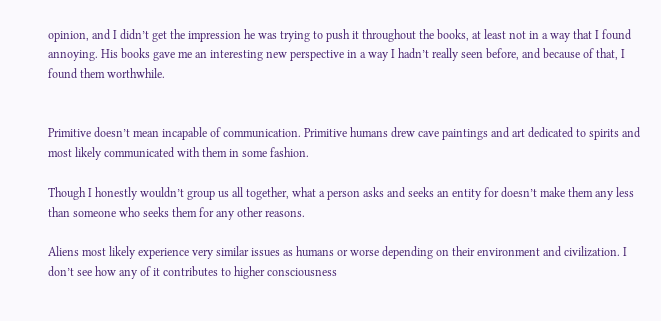opinion, and I didn’t get the impression he was trying to push it throughout the books, at least not in a way that I found annoying. His books gave me an interesting new perspective in a way I hadn’t really seen before, and because of that, I found them worthwhile.


Primitive doesn’t mean incapable of communication. Primitive humans drew cave paintings and art dedicated to spirits and most likely communicated with them in some fashion.

Though I honestly wouldn’t group us all together, what a person asks and seeks an entity for doesn’t make them any less than someone who seeks them for any other reasons.

Aliens most likely experience very similar issues as humans or worse depending on their environment and civilization. I don’t see how any of it contributes to higher consciousness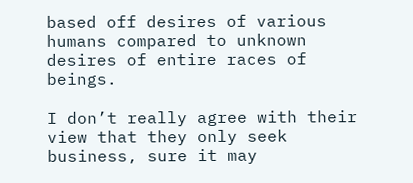based off desires of various humans compared to unknown desires of entire races of beings.

I don’t really agree with their view that they only seek business, sure it may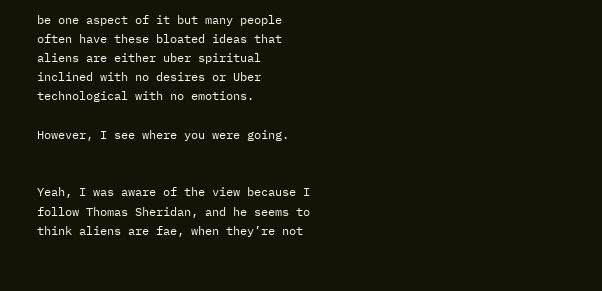be one aspect of it but many people often have these bloated ideas that aliens are either uber spiritual inclined with no desires or Uber technological with no emotions.

However, I see where you were going.


Yeah, I was aware of the view because I follow Thomas Sheridan, and he seems to think aliens are fae, when they’re not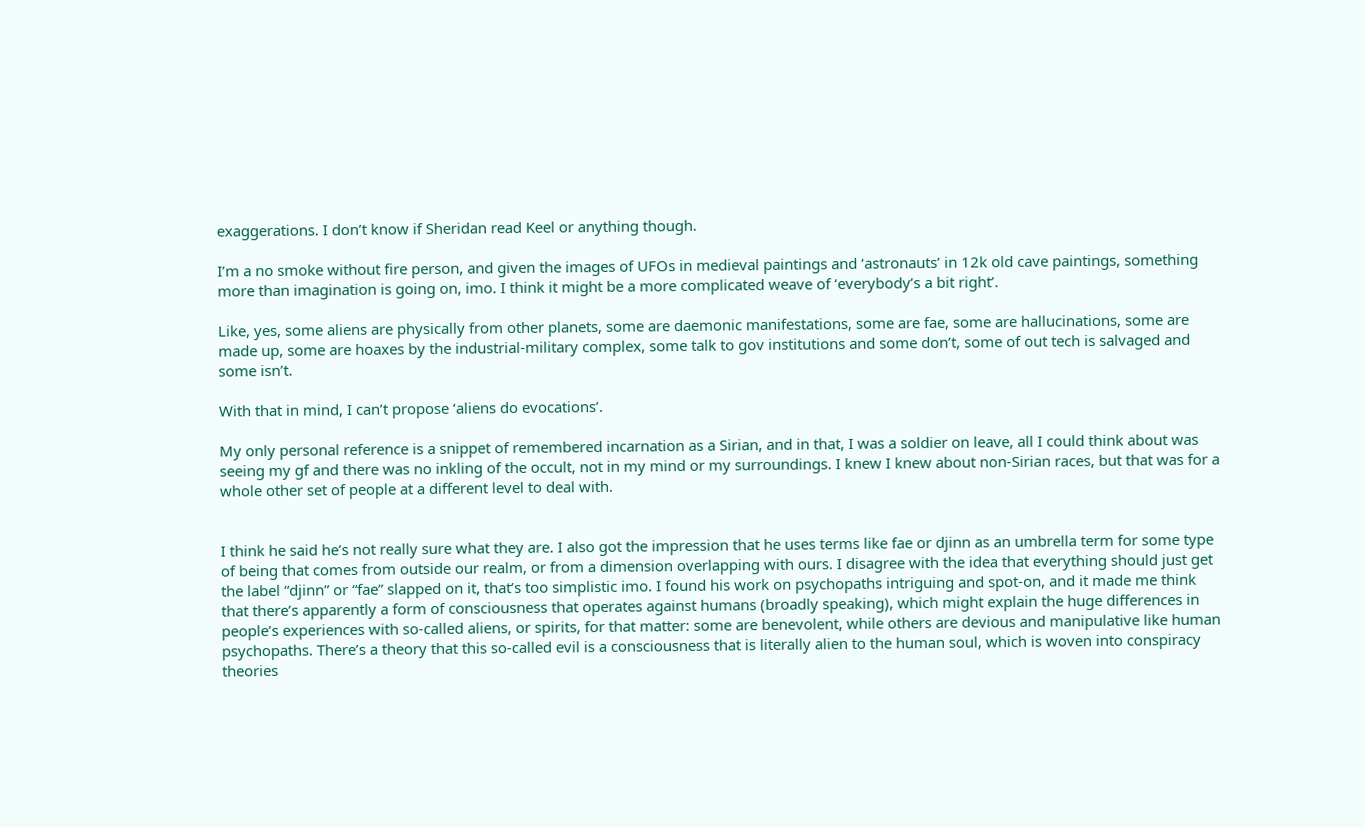exaggerations. I don’t know if Sheridan read Keel or anything though.

I’m a no smoke without fire person, and given the images of UFOs in medieval paintings and ‘astronauts’ in 12k old cave paintings, something more than imagination is going on, imo. I think it might be a more complicated weave of ‘everybody’s a bit right’.

Like, yes, some aliens are physically from other planets, some are daemonic manifestations, some are fae, some are hallucinations, some are made up, some are hoaxes by the industrial-military complex, some talk to gov institutions and some don’t, some of out tech is salvaged and some isn’t.

With that in mind, I can’t propose ‘aliens do evocations’.

My only personal reference is a snippet of remembered incarnation as a Sirian, and in that, I was a soldier on leave, all I could think about was seeing my gf and there was no inkling of the occult, not in my mind or my surroundings. I knew I knew about non-Sirian races, but that was for a whole other set of people at a different level to deal with.


I think he said he’s not really sure what they are. I also got the impression that he uses terms like fae or djinn as an umbrella term for some type of being that comes from outside our realm, or from a dimension overlapping with ours. I disagree with the idea that everything should just get the label “djinn” or “fae” slapped on it, that’s too simplistic imo. I found his work on psychopaths intriguing and spot-on, and it made me think that there’s apparently a form of consciousness that operates against humans (broadly speaking), which might explain the huge differences in people’s experiences with so-called aliens, or spirits, for that matter: some are benevolent, while others are devious and manipulative like human psychopaths. There’s a theory that this so-called evil is a consciousness that is literally alien to the human soul, which is woven into conspiracy theories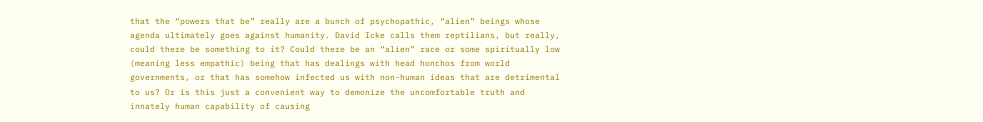that the “powers that be” really are a bunch of psychopathic, “alien” beings whose agenda ultimately goes against humanity. David Icke calls them reptilians, but really, could there be something to it? Could there be an “alien” race or some spiritually low (meaning less empathic) being that has dealings with head honchos from world governments, or that has somehow infected us with non-human ideas that are detrimental to us? Or is this just a convenient way to demonize the uncomfortable truth and innately human capability of causing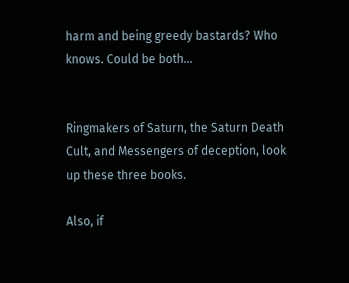harm and being greedy bastards? Who knows. Could be both…


Ringmakers of Saturn, the Saturn Death Cult, and Messengers of deception, look up these three books.

Also, if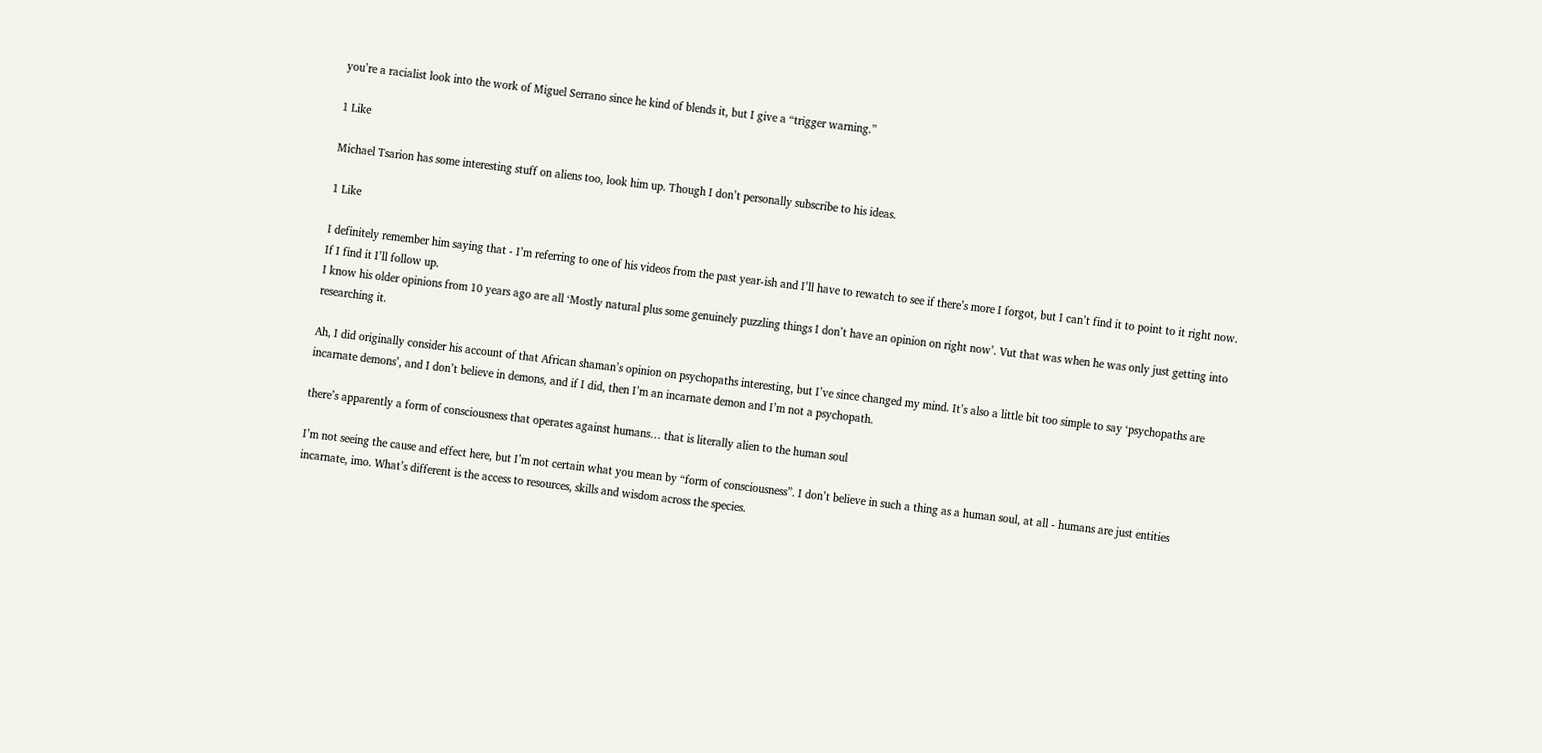you’re a racialist look into the work of Miguel Serrano since he kind of blends it, but I give a “trigger warning.”

1 Like

Michael Tsarion has some interesting stuff on aliens too, look him up. Though I don’t personally subscribe to his ideas.

1 Like

I definitely remember him saying that - I’m referring to one of his videos from the past year-ish and I’ll have to rewatch to see if there’s more I forgot, but I can’t find it to point to it right now. If I find it I’ll follow up.
I know his older opinions from 10 years ago are all ‘Mostly natural plus some genuinely puzzling things I don’t have an opinion on right now’. Vut that was when he was only just getting into researching it.

Ah, I did originally consider his account of that African shaman’s opinion on psychopaths interesting, but I’ve since changed my mind. It’s also a little bit too simple to say ‘psychopaths are incarnate demons’, and I don’t believe in demons, and if I did, then I’m an incarnate demon and I’m not a psychopath.

there’s apparently a form of consciousness that operates against humans… that is literally alien to the human soul

I’m not seeing the cause and effect here, but I’m not certain what you mean by “form of consciousness”. I don’t believe in such a thing as a human soul, at all - humans are just entities incarnate, imo. What’s different is the access to resources, skills and wisdom across the species.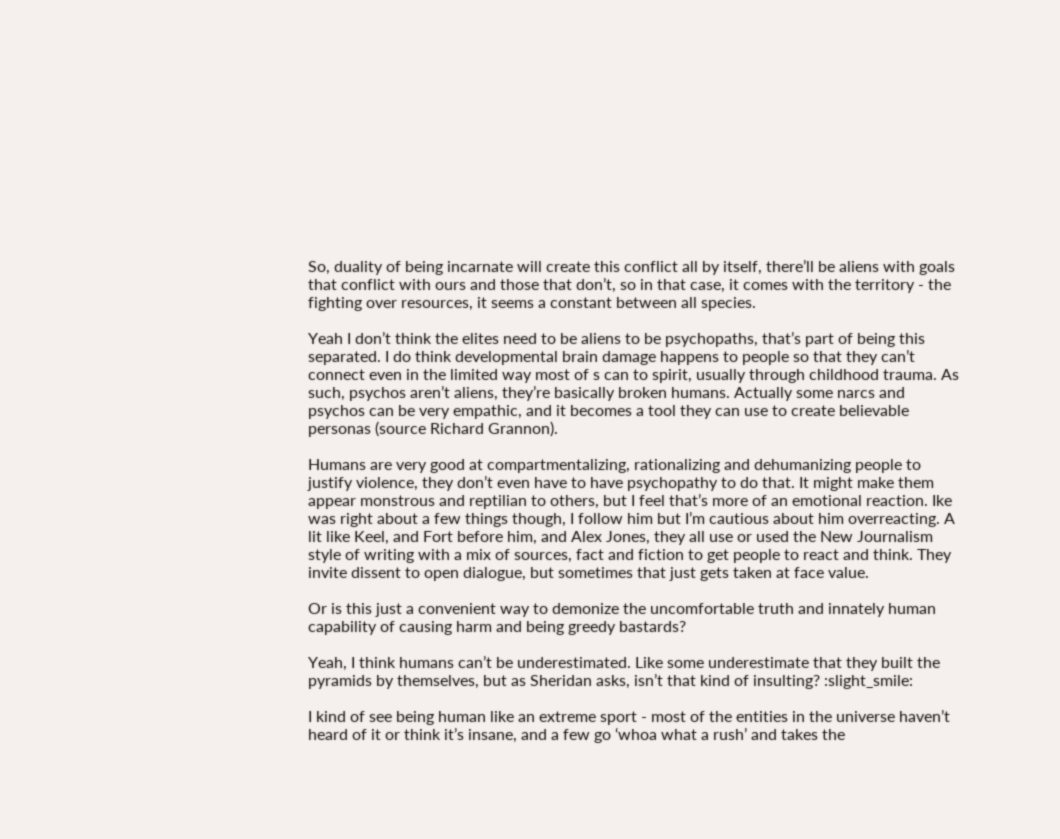So, duality of being incarnate will create this conflict all by itself, there’ll be aliens with goals that conflict with ours and those that don’t, so in that case, it comes with the territory - the fighting over resources, it seems a constant between all species.

Yeah I don’t think the elites need to be aliens to be psychopaths, that’s part of being this separated. I do think developmental brain damage happens to people so that they can’t connect even in the limited way most of s can to spirit, usually through childhood trauma. As such, psychos aren’t aliens, they’re basically broken humans. Actually some narcs and psychos can be very empathic, and it becomes a tool they can use to create believable personas (source Richard Grannon).

Humans are very good at compartmentalizing, rationalizing and dehumanizing people to justify violence, they don’t even have to have psychopathy to do that. It might make them appear monstrous and reptilian to others, but I feel that’s more of an emotional reaction. Ike was right about a few things though, I follow him but I’m cautious about him overreacting. A lit like Keel, and Fort before him, and Alex Jones, they all use or used the New Journalism style of writing with a mix of sources, fact and fiction to get people to react and think. They invite dissent to open dialogue, but sometimes that just gets taken at face value.

Or is this just a convenient way to demonize the uncomfortable truth and innately human capability of causing harm and being greedy bastards?

Yeah, I think humans can’t be underestimated. Like some underestimate that they built the pyramids by themselves, but as Sheridan asks, isn’t that kind of insulting? :slight_smile:

I kind of see being human like an extreme sport - most of the entities in the universe haven’t heard of it or think it’s insane, and a few go ‘whoa what a rush’ and takes the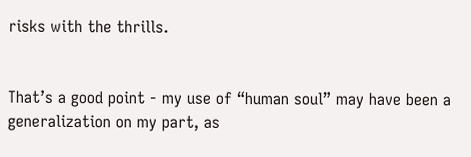risks with the thrills.


That’s a good point - my use of “human soul” may have been a generalization on my part, as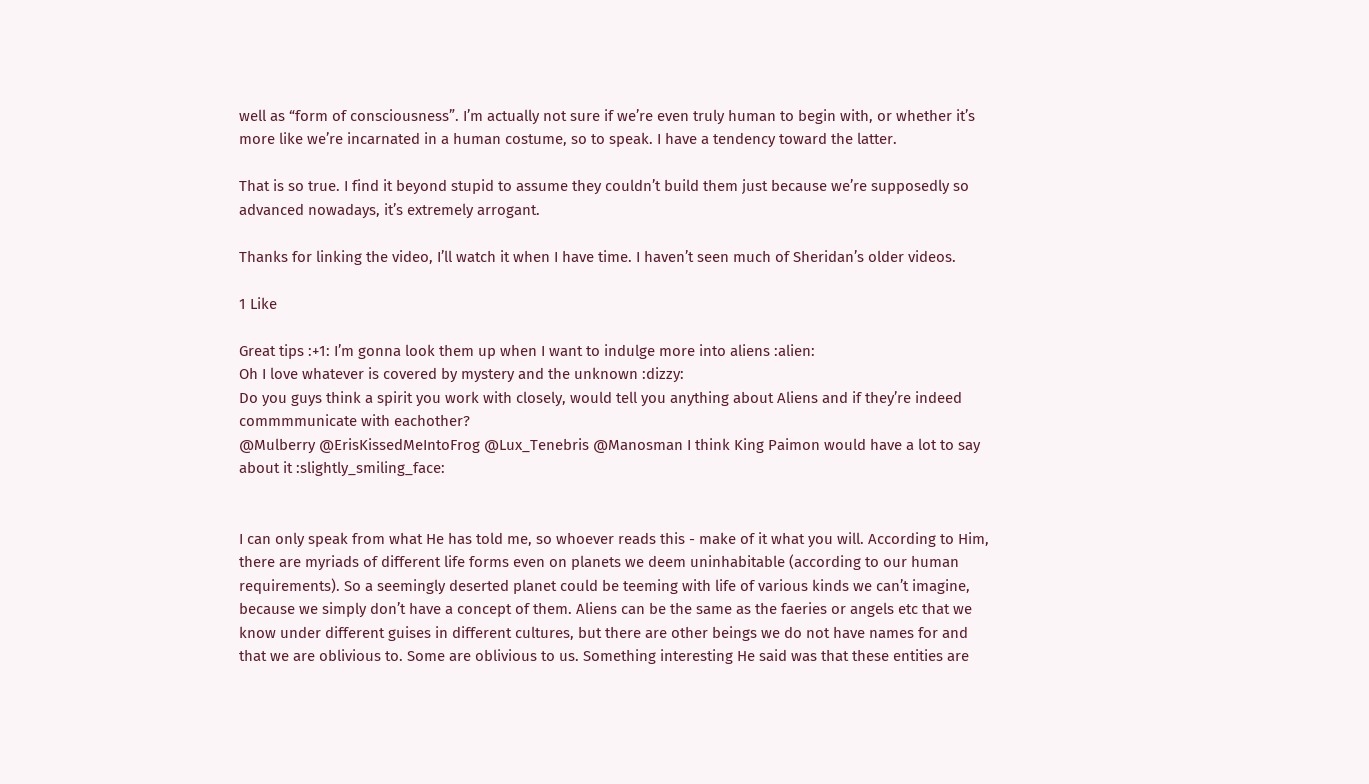well as “form of consciousness”. I’m actually not sure if we’re even truly human to begin with, or whether it’s more like we’re incarnated in a human costume, so to speak. I have a tendency toward the latter.

That is so true. I find it beyond stupid to assume they couldn’t build them just because we’re supposedly so advanced nowadays, it’s extremely arrogant.

Thanks for linking the video, I’ll watch it when I have time. I haven’t seen much of Sheridan’s older videos.

1 Like

Great tips :+1: I’m gonna look them up when I want to indulge more into aliens :alien:
Oh I love whatever is covered by mystery and the unknown :dizzy:
Do you guys think a spirit you work with closely, would tell you anything about Aliens and if they’re indeed commmmunicate with eachother?
@Mulberry @ErisKissedMeIntoFrog @Lux_Tenebris @Manosman I think King Paimon would have a lot to say about it :slightly_smiling_face:


I can only speak from what He has told me, so whoever reads this - make of it what you will. According to Him, there are myriads of different life forms even on planets we deem uninhabitable (according to our human requirements). So a seemingly deserted planet could be teeming with life of various kinds we can’t imagine, because we simply don’t have a concept of them. Aliens can be the same as the faeries or angels etc that we know under different guises in different cultures, but there are other beings we do not have names for and that we are oblivious to. Some are oblivious to us. Something interesting He said was that these entities are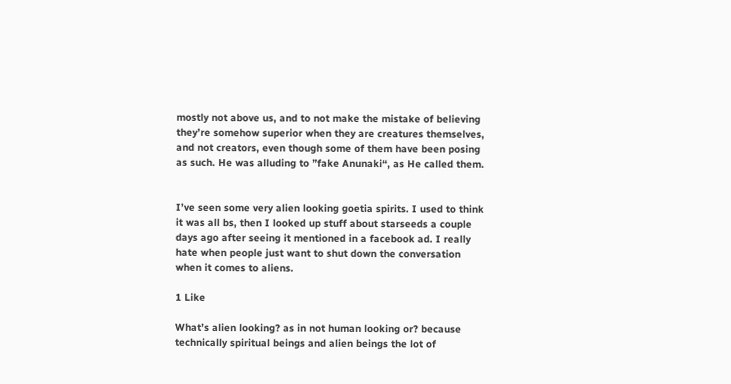mostly not above us, and to not make the mistake of believing they’re somehow superior when they are creatures themselves, and not creators, even though some of them have been posing as such. He was alluding to ”fake Anunaki“, as He called them.


I’ve seen some very alien looking goetia spirits. I used to think it was all bs, then I looked up stuff about starseeds a couple days ago after seeing it mentioned in a facebook ad. I really hate when people just want to shut down the conversation when it comes to aliens.

1 Like

What’s alien looking? as in not human looking or? because technically spiritual beings and alien beings the lot of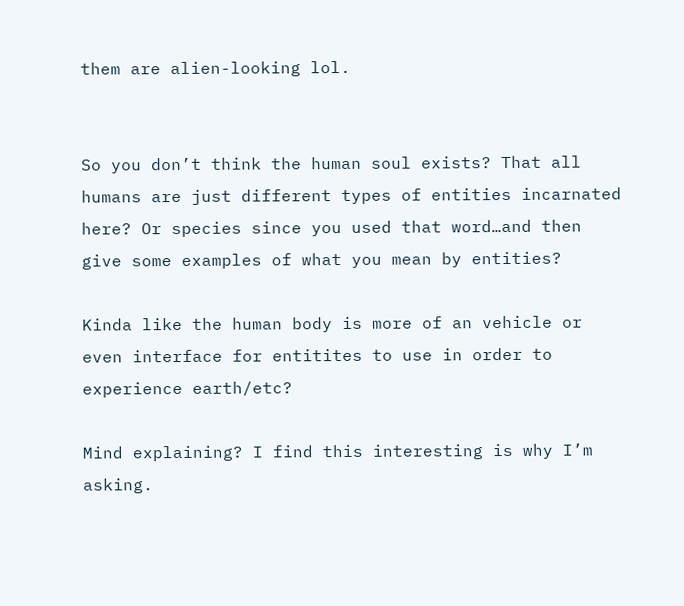them are alien-looking lol.


So you don’t think the human soul exists? That all humans are just different types of entities incarnated here? Or species since you used that word…and then give some examples of what you mean by entities?

Kinda like the human body is more of an vehicle or even interface for entitites to use in order to experience earth/etc?

Mind explaining? I find this interesting is why I’m asking.